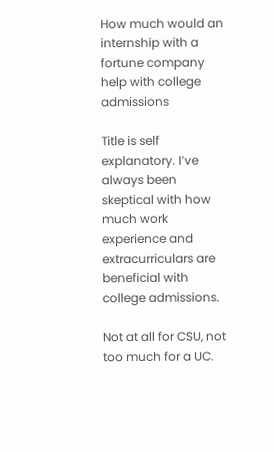How much would an internship with a fortune company help with college admissions

Title is self explanatory. I’ve always been skeptical with how much work experience and extracurriculars are beneficial with college admissions.

Not at all for CSU, not too much for a UC.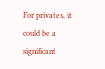For privates, it could be a significant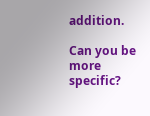addition.

Can you be more specific?